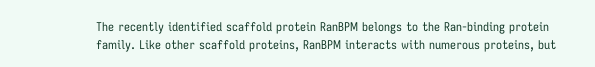The recently identified scaffold protein RanBPM belongs to the Ran-binding protein family. Like other scaffold proteins, RanBPM interacts with numerous proteins, but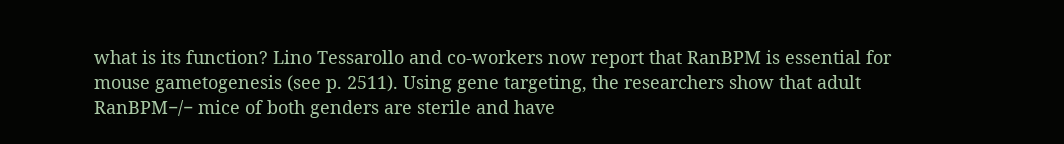what is its function? Lino Tessarollo and co-workers now report that RanBPM is essential for mouse gametogenesis (see p. 2511). Using gene targeting, the researchers show that adult RanBPM−/− mice of both genders are sterile and have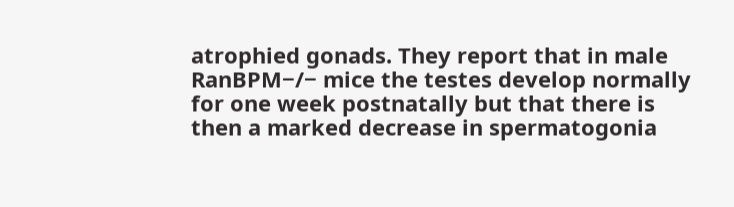atrophied gonads. They report that in male RanBPM−/− mice the testes develop normally for one week postnatally but that there is then a marked decrease in spermatogonia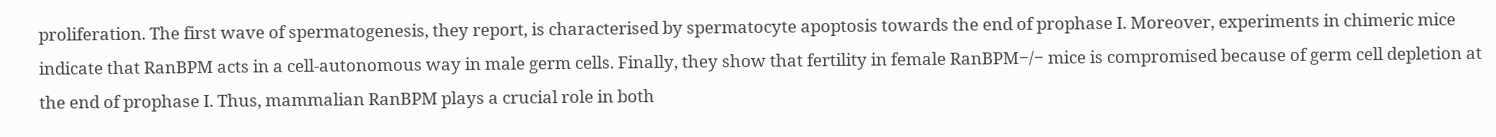proliferation. The first wave of spermatogenesis, they report, is characterised by spermatocyte apoptosis towards the end of prophase I. Moreover, experiments in chimeric mice indicate that RanBPM acts in a cell-autonomous way in male germ cells. Finally, they show that fertility in female RanBPM−/− mice is compromised because of germ cell depletion at the end of prophase I. Thus, mammalian RanBPM plays a crucial role in both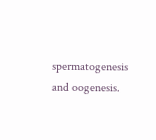spermatogenesis and oogenesis.